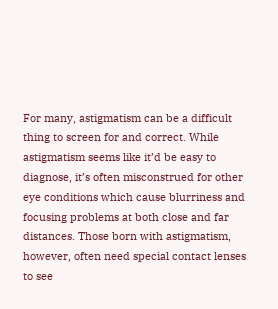For many, astigmatism can be a difficult thing to screen for and correct. While astigmatism seems like it’d be easy to diagnose, it’s often misconstrued for other eye conditions which cause blurriness and focusing problems at both close and far distances. Those born with astigmatism, however, often need special contact lenses to see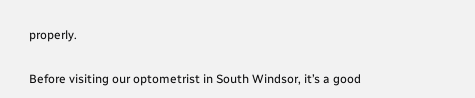properly.

Before visiting our optometrist in South Windsor, it’s a good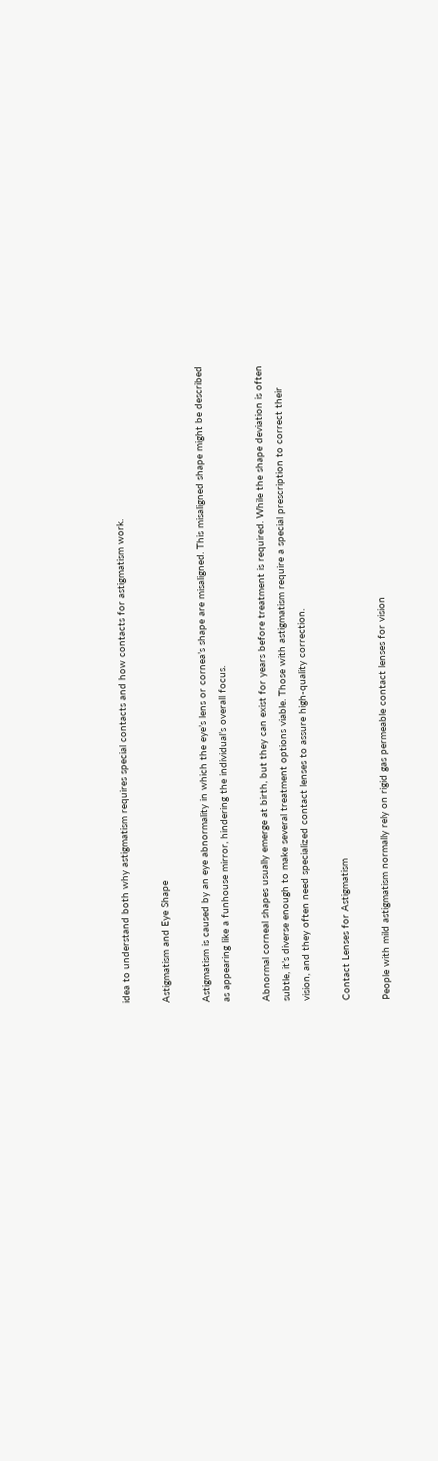idea to understand both why astigmatism requires special contacts and how contacts for astigmatism work.

Astigmatism and Eye Shape

Astigmatism is caused by an eye abnormality in which the eye’s lens or cornea’s shape are misaligned. This misaligned shape might be described as appearing like a funhouse mirror, hindering the individual’s overall focus.

Abnormal corneal shapes usually emerge at birth, but they can exist for years before treatment is required. While the shape deviation is often subtle, it’s diverse enough to make several treatment options viable. Those with astigmatism require a special prescription to correct their vision, and they often need specialized contact lenses to assure high-quality correction.

Contact Lenses for Astigmatism

People with mild astigmatism normally rely on rigid gas permeable contact lenses for vision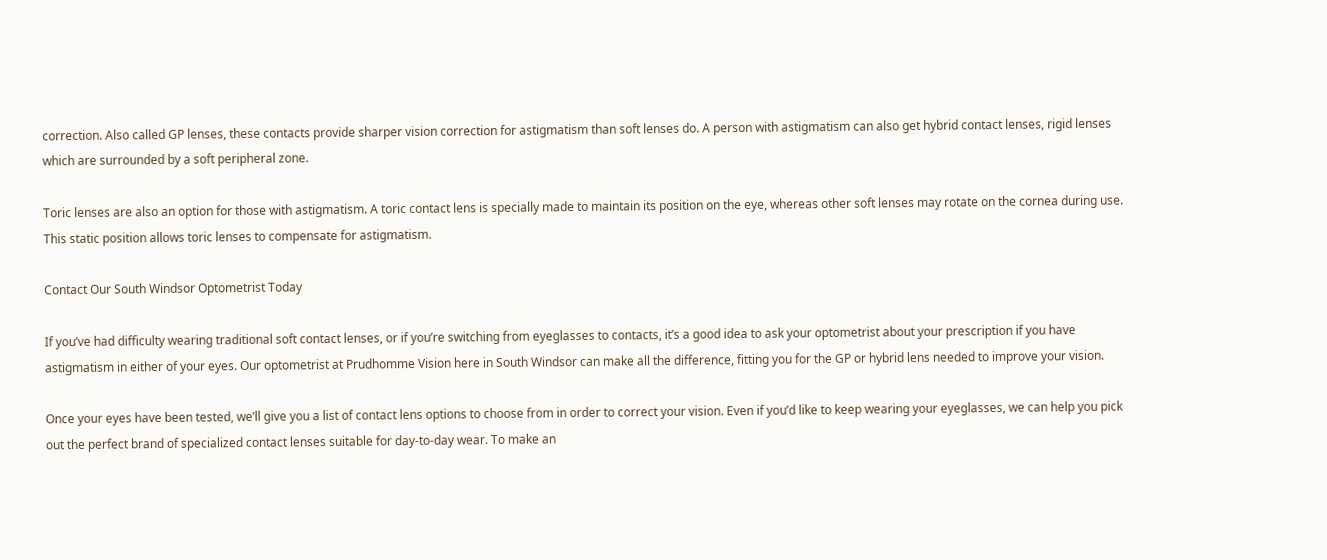correction. Also called GP lenses, these contacts provide sharper vision correction for astigmatism than soft lenses do. A person with astigmatism can also get hybrid contact lenses, rigid lenses which are surrounded by a soft peripheral zone.

Toric lenses are also an option for those with astigmatism. A toric contact lens is specially made to maintain its position on the eye, whereas other soft lenses may rotate on the cornea during use. This static position allows toric lenses to compensate for astigmatism.

Contact Our South Windsor Optometrist Today

If you’ve had difficulty wearing traditional soft contact lenses, or if you’re switching from eyeglasses to contacts, it’s a good idea to ask your optometrist about your prescription if you have astigmatism in either of your eyes. Our optometrist at Prudhomme Vision here in South Windsor can make all the difference, fitting you for the GP or hybrid lens needed to improve your vision.

Once your eyes have been tested, we’ll give you a list of contact lens options to choose from in order to correct your vision. Even if you’d like to keep wearing your eyeglasses, we can help you pick out the perfect brand of specialized contact lenses suitable for day-to-day wear. To make an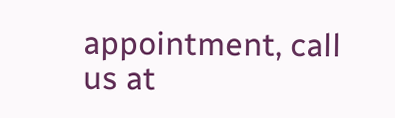appointment, call us at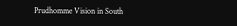Prudhomme Vision in South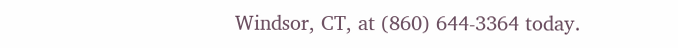Windsor, CT, at (860) 644-3364 today.